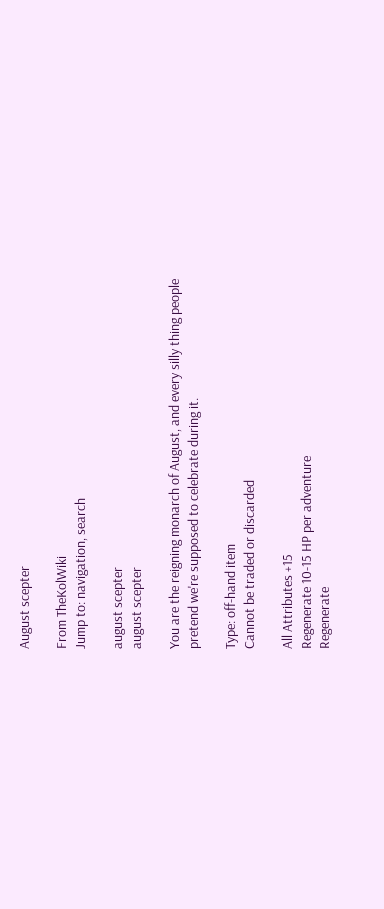August scepter

From TheKolWiki
Jump to: navigation, search

august scepter
august scepter

You are the reigning monarch of August, and every silly thing people pretend we're supposed to celebrate during it.

Type: off-hand item
Cannot be traded or discarded

All Attributes +15
Regenerate 10-15 HP per adventure
Regenerate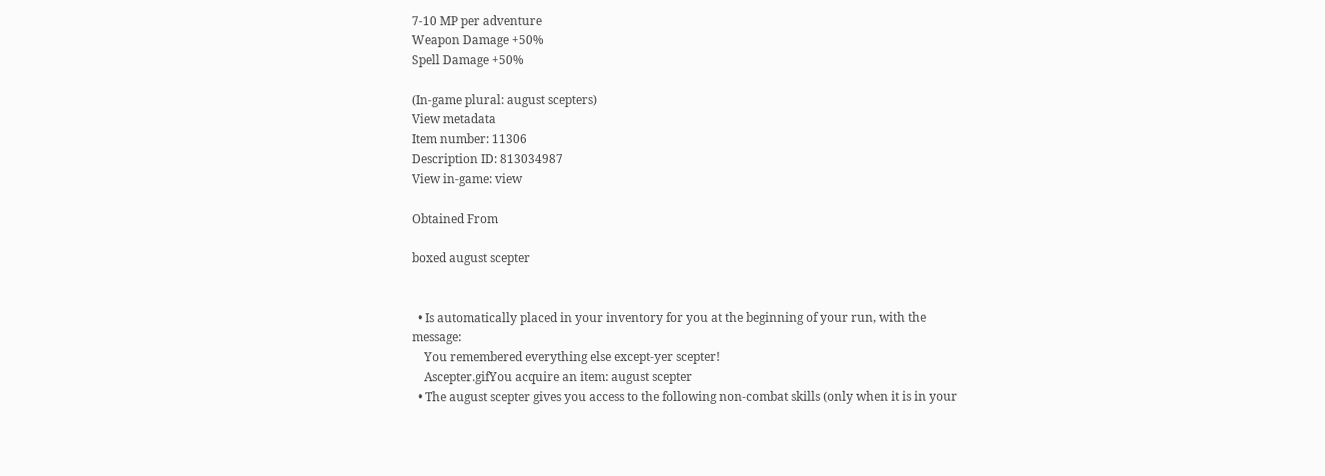7-10 MP per adventure
Weapon Damage +50%
Spell Damage +50%

(In-game plural: august scepters)
View metadata
Item number: 11306
Description ID: 813034987
View in-game: view

Obtained From

boxed august scepter


  • Is automatically placed in your inventory for you at the beginning of your run, with the message:
    You remembered everything else except-yer scepter!
    Ascepter.gifYou acquire an item: august scepter
  • The august scepter gives you access to the following non-combat skills (only when it is in your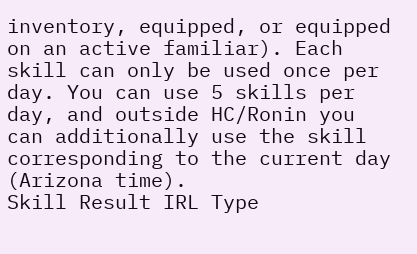inventory, equipped, or equipped on an active familiar). Each skill can only be used once per day. You can use 5 skills per day, and outside HC/Ronin you can additionally use the skill corresponding to the current day (Arizona time).
Skill Result IRL Type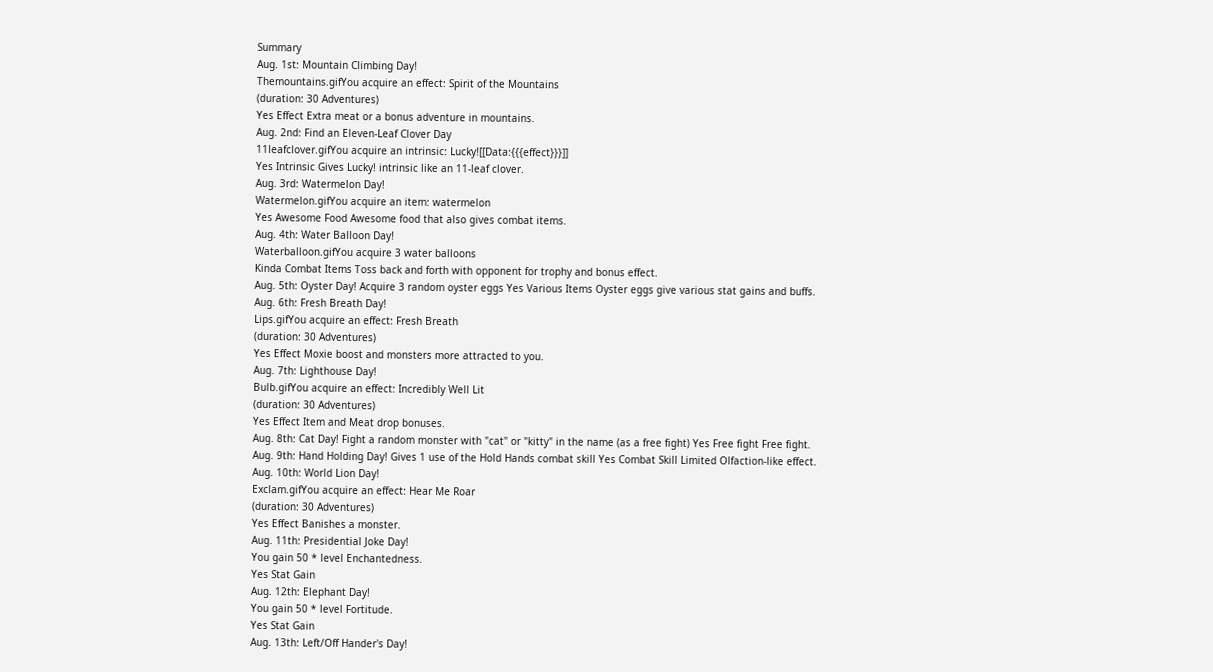Summary
Aug. 1st: Mountain Climbing Day!
Themountains.gifYou acquire an effect: Spirit of the Mountains
(duration: 30 Adventures)
Yes Effect Extra meat or a bonus adventure in mountains.
Aug. 2nd: Find an Eleven-Leaf Clover Day
11leafclover.gifYou acquire an intrinsic: Lucky![[Data:{{{effect}}}]]
Yes Intrinsic Gives Lucky! intrinsic like an 11-leaf clover.
Aug. 3rd: Watermelon Day!
Watermelon.gifYou acquire an item: watermelon
Yes Awesome Food Awesome food that also gives combat items.
Aug. 4th: Water Balloon Day!
Waterballoon.gifYou acquire 3 water balloons
Kinda Combat Items Toss back and forth with opponent for trophy and bonus effect.
Aug. 5th: Oyster Day! Acquire 3 random oyster eggs Yes Various Items Oyster eggs give various stat gains and buffs.
Aug. 6th: Fresh Breath Day!
Lips.gifYou acquire an effect: Fresh Breath
(duration: 30 Adventures)
Yes Effect Moxie boost and monsters more attracted to you.
Aug. 7th: Lighthouse Day!
Bulb.gifYou acquire an effect: Incredibly Well Lit
(duration: 30 Adventures)
Yes Effect Item and Meat drop bonuses.
Aug. 8th: Cat Day! Fight a random monster with "cat" or "kitty" in the name (as a free fight) Yes Free fight Free fight.
Aug. 9th: Hand Holding Day! Gives 1 use of the Hold Hands combat skill Yes Combat Skill Limited Olfaction-like effect.
Aug. 10th: World Lion Day!
Exclam.gifYou acquire an effect: Hear Me Roar
(duration: 30 Adventures)
Yes Effect Banishes a monster.
Aug. 11th: Presidential Joke Day!
You gain 50 * level Enchantedness.
Yes Stat Gain
Aug. 12th: Elephant Day!
You gain 50 * level Fortitude.
Yes Stat Gain
Aug. 13th: Left/Off Hander's Day!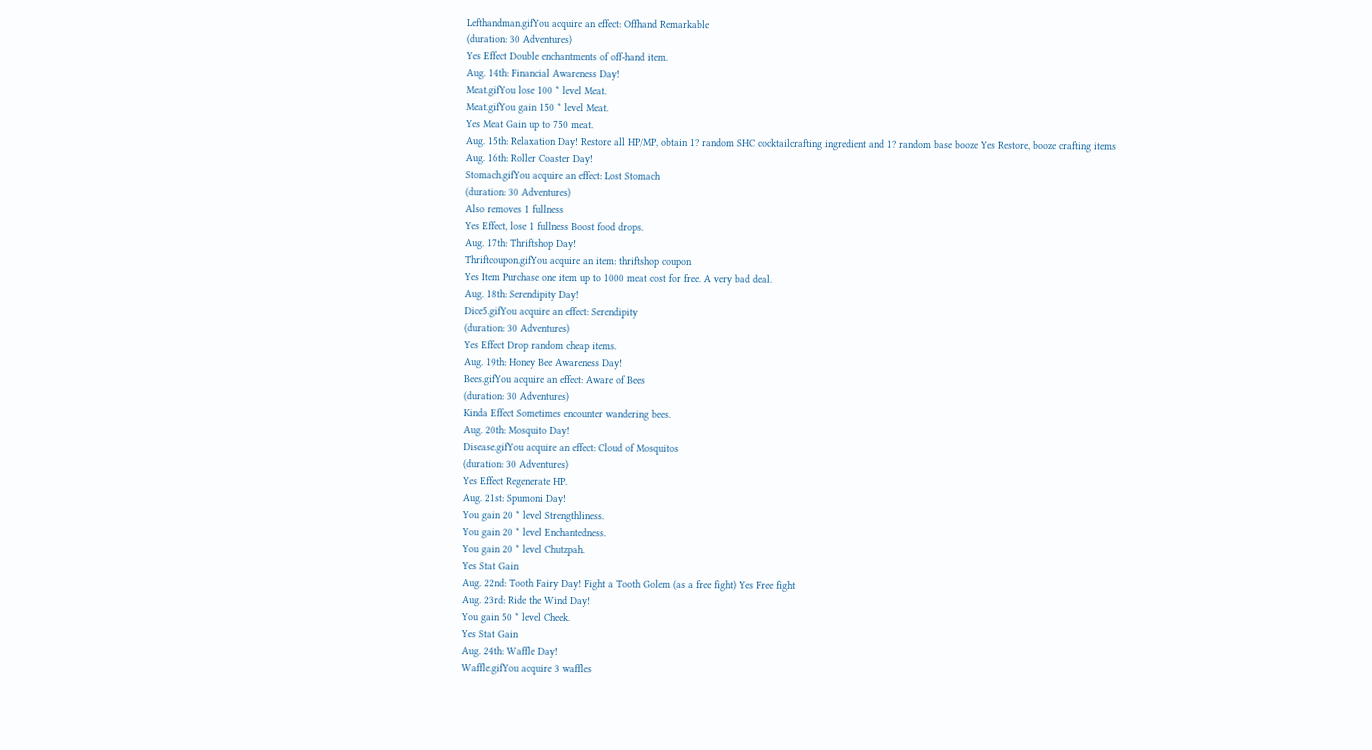Lefthandman.gifYou acquire an effect: Offhand Remarkable
(duration: 30 Adventures)
Yes Effect Double enchantments of off-hand item.
Aug. 14th: Financial Awareness Day!
Meat.gifYou lose 100 * level Meat.
Meat.gifYou gain 150 * level Meat.
Yes Meat Gain up to 750 meat.
Aug. 15th: Relaxation Day! Restore all HP/MP, obtain 1? random SHC cocktailcrafting ingredient and 1? random base booze Yes Restore, booze crafting items
Aug. 16th: Roller Coaster Day!
Stomach.gifYou acquire an effect: Lost Stomach
(duration: 30 Adventures)
Also removes 1 fullness
Yes Effect, lose 1 fullness Boost food drops.
Aug. 17th: Thriftshop Day!
Thriftcoupon.gifYou acquire an item: thriftshop coupon
Yes Item Purchase one item up to 1000 meat cost for free. A very bad deal.
Aug. 18th: Serendipity Day!
Dice5.gifYou acquire an effect: Serendipity
(duration: 30 Adventures)
Yes Effect Drop random cheap items.
Aug. 19th: Honey Bee Awareness Day!
Bees.gifYou acquire an effect: Aware of Bees
(duration: 30 Adventures)
Kinda Effect Sometimes encounter wandering bees.
Aug. 20th: Mosquito Day!
Disease.gifYou acquire an effect: Cloud of Mosquitos
(duration: 30 Adventures)
Yes Effect Regenerate HP.
Aug. 21st: Spumoni Day!
You gain 20 * level Strengthliness.
You gain 20 * level Enchantedness.
You gain 20 * level Chutzpah.
Yes Stat Gain
Aug. 22nd: Tooth Fairy Day! Fight a Tooth Golem (as a free fight) Yes Free fight
Aug. 23rd: Ride the Wind Day!
You gain 50 * level Cheek.
Yes Stat Gain
Aug. 24th: Waffle Day!
Waffle.gifYou acquire 3 waffles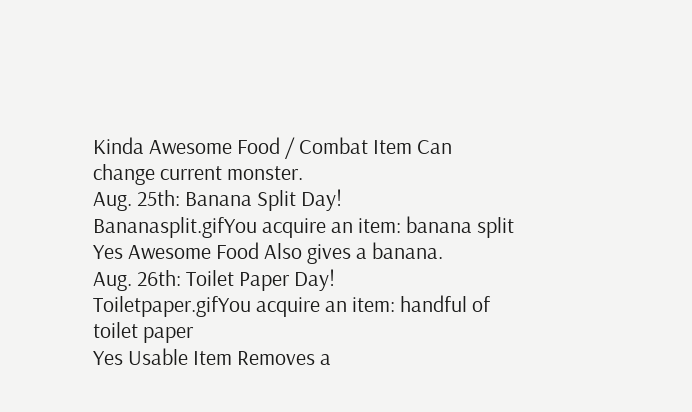Kinda Awesome Food / Combat Item Can change current monster.
Aug. 25th: Banana Split Day!
Bananasplit.gifYou acquire an item: banana split
Yes Awesome Food Also gives a banana.
Aug. 26th: Toilet Paper Day!
Toiletpaper.gifYou acquire an item: handful of toilet paper
Yes Usable Item Removes a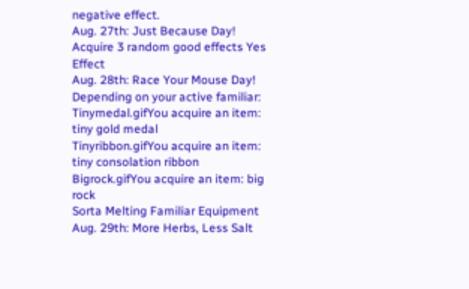negative effect.
Aug. 27th: Just Because Day! Acquire 3 random good effects Yes Effect
Aug. 28th: Race Your Mouse Day! Depending on your active familiar:
Tinymedal.gifYou acquire an item: tiny gold medal
Tinyribbon.gifYou acquire an item: tiny consolation ribbon
Bigrock.gifYou acquire an item: big rock
Sorta Melting Familiar Equipment
Aug. 29th: More Herbs, Less Salt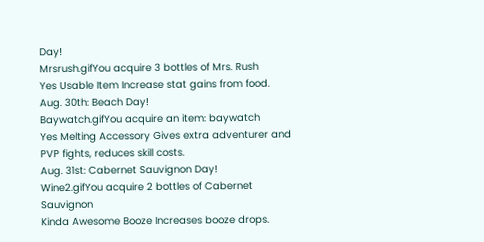Day!
Mrsrush.gifYou acquire 3 bottles of Mrs. Rush
Yes Usable Item Increase stat gains from food.
Aug. 30th: Beach Day!
Baywatch.gifYou acquire an item: baywatch
Yes Melting Accessory Gives extra adventurer and PVP fights, reduces skill costs.
Aug. 31st: Cabernet Sauvignon Day!
Wine2.gifYou acquire 2 bottles of Cabernet Sauvignon
Kinda Awesome Booze Increases booze drops.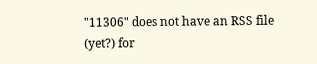"11306" does not have an RSS file (yet?) for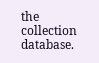the collection database.